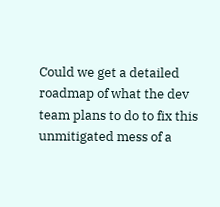Could we get a detailed roadmap of what the dev team plans to do to fix this unmitigated mess of a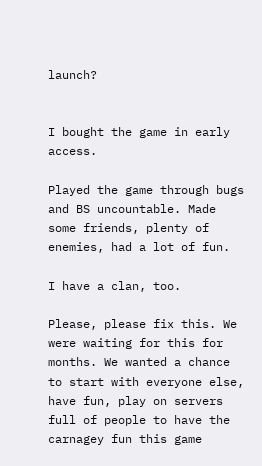launch?


I bought the game in early access.

Played the game through bugs and BS uncountable. Made some friends, plenty of enemies, had a lot of fun.

I have a clan, too.

Please, please fix this. We were waiting for this for months. We wanted a chance to start with everyone else, have fun, play on servers full of people to have the carnagey fun this game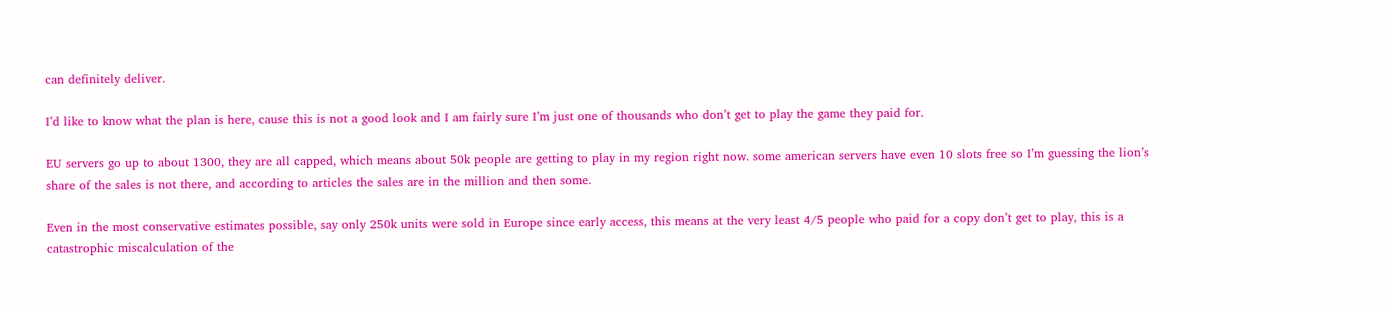can definitely deliver.

I’d like to know what the plan is here, cause this is not a good look and I am fairly sure I’m just one of thousands who don’t get to play the game they paid for.

EU servers go up to about 1300, they are all capped, which means about 50k people are getting to play in my region right now. some american servers have even 10 slots free so I’m guessing the lion’s share of the sales is not there, and according to articles the sales are in the million and then some.

Even in the most conservative estimates possible, say only 250k units were sold in Europe since early access, this means at the very least 4/5 people who paid for a copy don’t get to play, this is a catastrophic miscalculation of the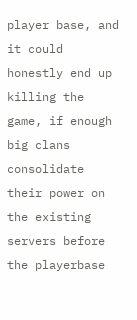player base, and it could honestly end up killing the game, if enough big clans consolidate their power on the existing servers before the playerbase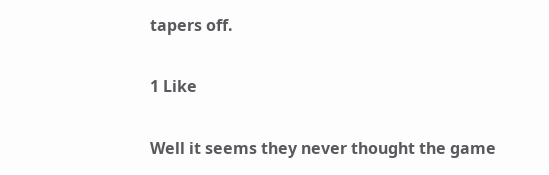tapers off.

1 Like

Well it seems they never thought the game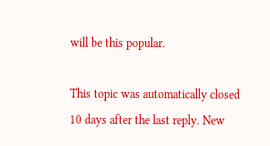will be this popular.

This topic was automatically closed 10 days after the last reply. New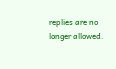replies are no longer allowed.